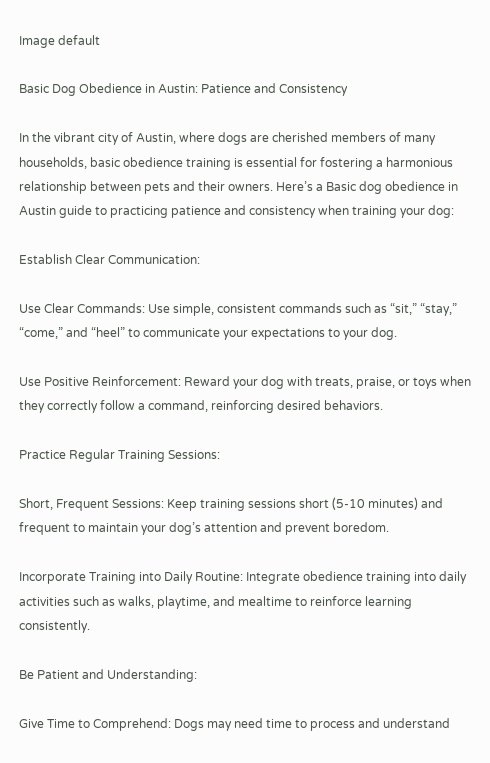Image default

Basic Dog Obedience in Austin: Patience and Consistency

In the vibrant city of Austin, where dogs are cherished members of many households, basic obedience training is essential for fostering a harmonious relationship between pets and their owners. Here’s a Basic dog obedience in Austin guide to practicing patience and consistency when training your dog:

Establish Clear Communication:

Use Clear Commands: Use simple, consistent commands such as “sit,” “stay,” “come,” and “heel” to communicate your expectations to your dog.

Use Positive Reinforcement: Reward your dog with treats, praise, or toys when they correctly follow a command, reinforcing desired behaviors.

Practice Regular Training Sessions:

Short, Frequent Sessions: Keep training sessions short (5-10 minutes) and frequent to maintain your dog’s attention and prevent boredom.

Incorporate Training into Daily Routine: Integrate obedience training into daily activities such as walks, playtime, and mealtime to reinforce learning consistently.

Be Patient and Understanding:

Give Time to Comprehend: Dogs may need time to process and understand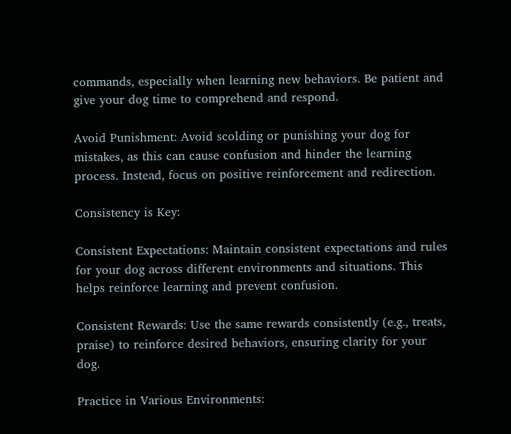commands, especially when learning new behaviors. Be patient and give your dog time to comprehend and respond.

Avoid Punishment: Avoid scolding or punishing your dog for mistakes, as this can cause confusion and hinder the learning process. Instead, focus on positive reinforcement and redirection.

Consistency is Key:

Consistent Expectations: Maintain consistent expectations and rules for your dog across different environments and situations. This helps reinforce learning and prevent confusion.

Consistent Rewards: Use the same rewards consistently (e.g., treats, praise) to reinforce desired behaviors, ensuring clarity for your dog.

Practice in Various Environments: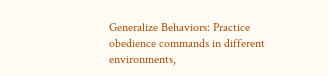Generalize Behaviors: Practice obedience commands in different environments,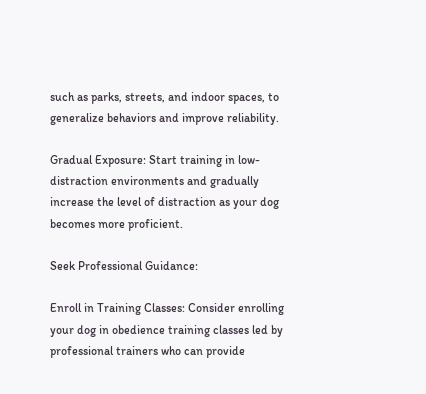such as parks, streets, and indoor spaces, to generalize behaviors and improve reliability.

Gradual Exposure: Start training in low-distraction environments and gradually increase the level of distraction as your dog becomes more proficient.

Seek Professional Guidance:

Enroll in Training Classes: Consider enrolling your dog in obedience training classes led by professional trainers who can provide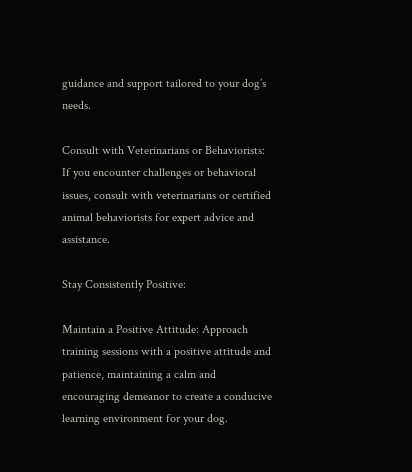guidance and support tailored to your dog’s needs.

Consult with Veterinarians or Behaviorists: If you encounter challenges or behavioral issues, consult with veterinarians or certified animal behaviorists for expert advice and assistance.

Stay Consistently Positive:

Maintain a Positive Attitude: Approach training sessions with a positive attitude and patience, maintaining a calm and encouraging demeanor to create a conducive learning environment for your dog.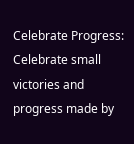Celebrate Progress: Celebrate small victories and progress made by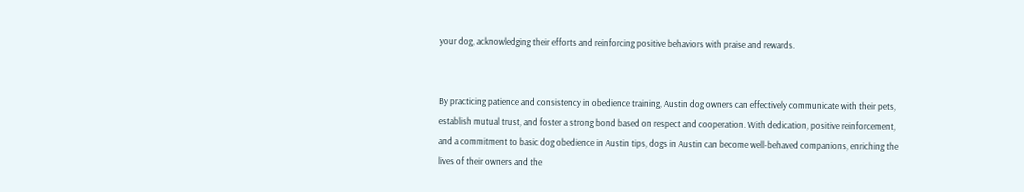your dog, acknowledging their efforts and reinforcing positive behaviors with praise and rewards.


By practicing patience and consistency in obedience training, Austin dog owners can effectively communicate with their pets, establish mutual trust, and foster a strong bond based on respect and cooperation. With dedication, positive reinforcement, and a commitment to basic dog obedience in Austin tips, dogs in Austin can become well-behaved companions, enriching the lives of their owners and the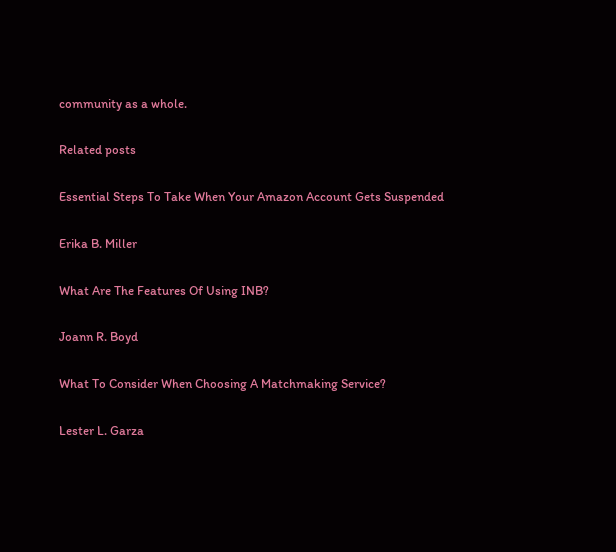community as a whole.

Related posts

Essential Steps To Take When Your Amazon Account Gets Suspended

Erika B. Miller

What Are The Features Of Using INB?

Joann R. Boyd

What To Consider When Choosing A Matchmaking Service?

Lester L. Garza